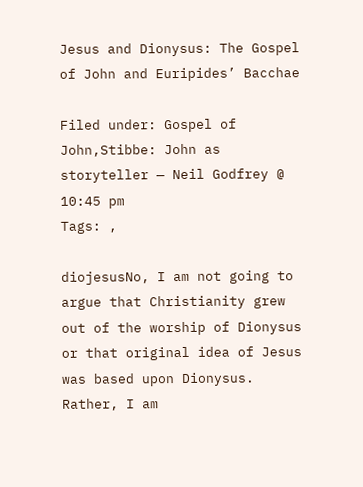Jesus and Dionysus: The Gospel of John and Euripides’ Bacchae

Filed under: Gospel of John,Stibbe: John as storyteller — Neil Godfrey @ 10:45 pm
Tags: ,

diojesusNo, I am not going to argue that Christianity grew out of the worship of Dionysus or that original idea of Jesus was based upon Dionysus. Rather, I am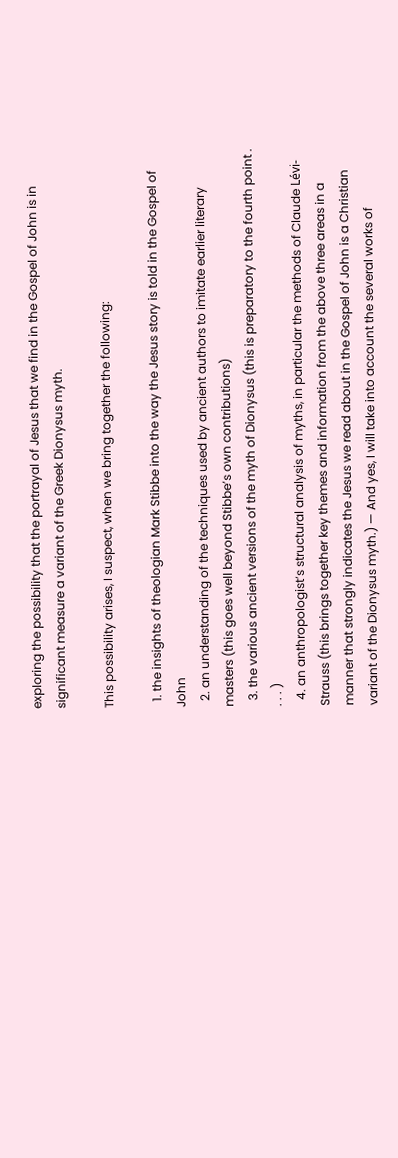exploring the possibility that the portrayal of Jesus that we find in the Gospel of John is in significant measure a variant of the Greek Dionysus myth.

This possibility arises, I suspect, when we bring together the following:

  1. the insights of theologian Mark Stibbe into the way the Jesus story is told in the Gospel of John
  2. an understanding of the techniques used by ancient authors to imitate earlier literary masters (this goes well beyond Stibbe’s own contributions)
  3. the various ancient versions of the myth of Dionysus (this is preparatory to the fourth point . . . . )
  4. an anthropologist’s structural analysis of myths, in particular the methods of Claude Lévi-Strauss (this brings together key themes and information from the above three areas in a manner that strongly indicates the Jesus we read about in the Gospel of John is a Christian variant of the Dionysus myth.) — And yes, I will take into account the several works of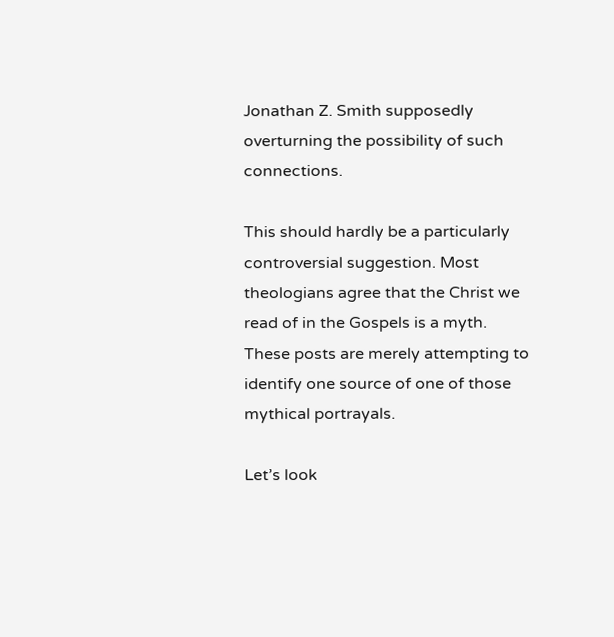Jonathan Z. Smith supposedly overturning the possibility of such connections.

This should hardly be a particularly controversial suggestion. Most theologians agree that the Christ we read of in the Gospels is a myth. These posts are merely attempting to identify one source of one of those mythical portrayals.

Let’s look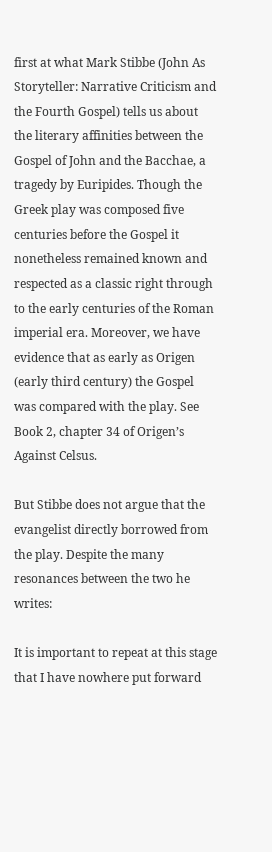first at what Mark Stibbe (John As Storyteller: Narrative Criticism and the Fourth Gospel) tells us about the literary affinities between the Gospel of John and the Bacchae, a tragedy by Euripides. Though the Greek play was composed five centuries before the Gospel it nonetheless remained known and respected as a classic right through to the early centuries of the Roman imperial era. Moreover, we have evidence that as early as Origen (early third century) the Gospel was compared with the play. See Book 2, chapter 34 of Origen’s Against Celsus.

But Stibbe does not argue that the evangelist directly borrowed from the play. Despite the many resonances between the two he writes:

It is important to repeat at this stage that I have nowhere put forward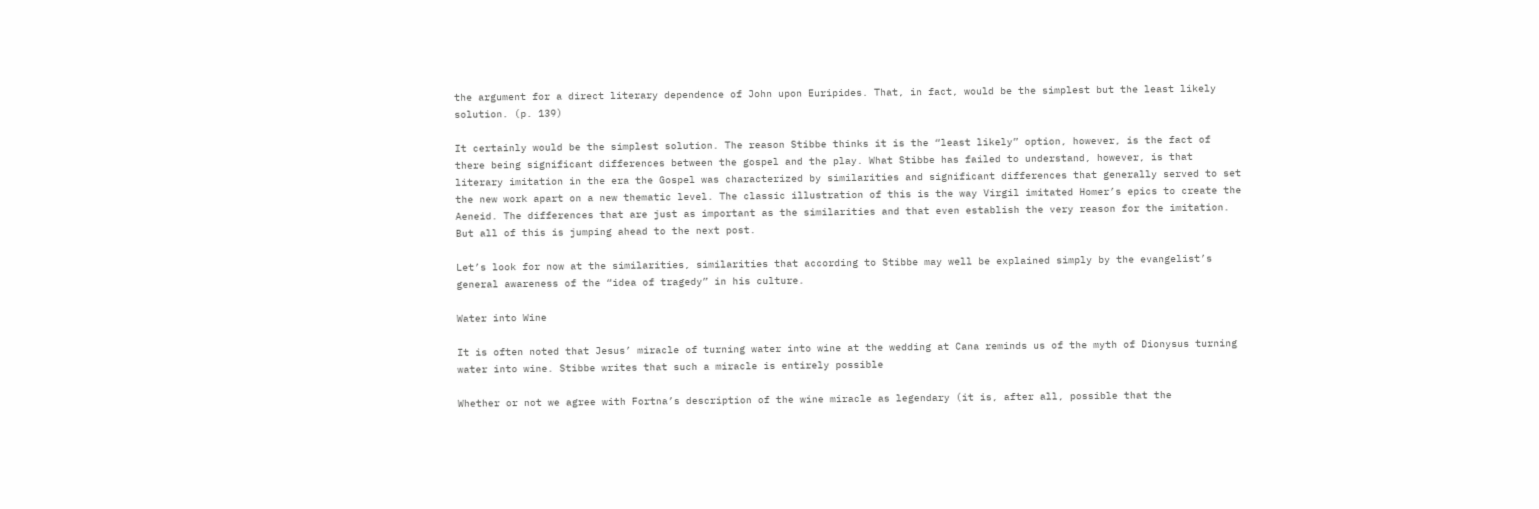the argument for a direct literary dependence of John upon Euripides. That, in fact, would be the simplest but the least likely solution. (p. 139)

It certainly would be the simplest solution. The reason Stibbe thinks it is the “least likely” option, however, is the fact of there being significant differences between the gospel and the play. What Stibbe has failed to understand, however, is that literary imitation in the era the Gospel was characterized by similarities and significant differences that generally served to set the new work apart on a new thematic level. The classic illustration of this is the way Virgil imitated Homer’s epics to create the Aeneid. The differences that are just as important as the similarities and that even establish the very reason for the imitation. But all of this is jumping ahead to the next post.

Let’s look for now at the similarities, similarities that according to Stibbe may well be explained simply by the evangelist’s general awareness of the “idea of tragedy” in his culture.

Water into Wine

It is often noted that Jesus’ miracle of turning water into wine at the wedding at Cana reminds us of the myth of Dionysus turning water into wine. Stibbe writes that such a miracle is entirely possible

Whether or not we agree with Fortna’s description of the wine miracle as legendary (it is, after all, possible that the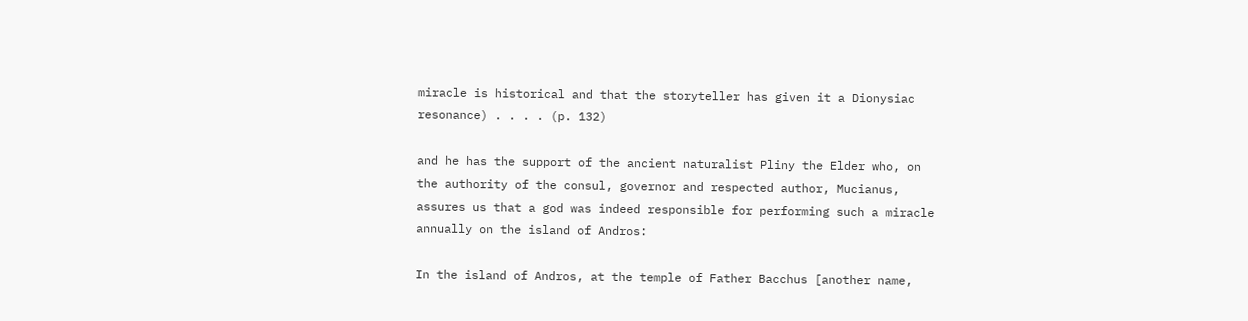miracle is historical and that the storyteller has given it a Dionysiac resonance) . . . . (p. 132)

and he has the support of the ancient naturalist Pliny the Elder who, on the authority of the consul, governor and respected author, Mucianus, assures us that a god was indeed responsible for performing such a miracle annually on the island of Andros:

In the island of Andros, at the temple of Father Bacchus [another name,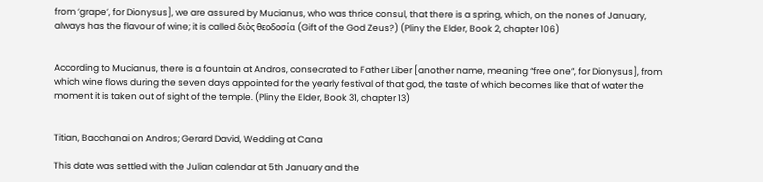from ‘grape’, for Dionysus], we are assured by Mucianus, who was thrice consul, that there is a spring, which, on the nones of January, always has the flavour of wine; it is called διὸς θεοδοσία (Gift of the God Zeus?) (Pliny the Elder, Book 2, chapter 106)


According to Mucianus, there is a fountain at Andros, consecrated to Father Liber [another name, meaning “free one”, for Dionysus], from which wine flows during the seven days appointed for the yearly festival of that god, the taste of which becomes like that of water the moment it is taken out of sight of the temple. (Pliny the Elder, Book 31, chapter 13)


Titian, Bacchanai on Andros; Gerard David, Wedding at Cana

This date was settled with the Julian calendar at 5th January and the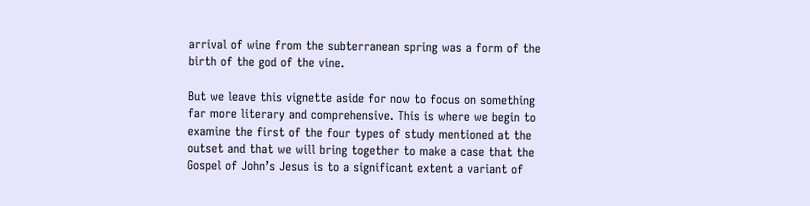arrival of wine from the subterranean spring was a form of the birth of the god of the vine.

But we leave this vignette aside for now to focus on something far more literary and comprehensive. This is where we begin to examine the first of the four types of study mentioned at the outset and that we will bring together to make a case that the Gospel of John’s Jesus is to a significant extent a variant of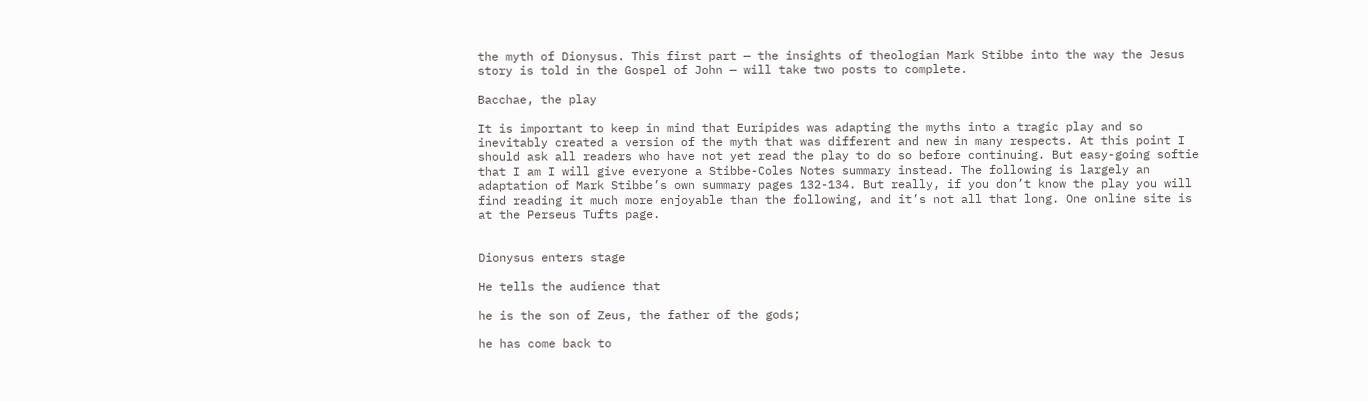the myth of Dionysus. This first part — the insights of theologian Mark Stibbe into the way the Jesus story is told in the Gospel of John — will take two posts to complete.

Bacchae, the play

It is important to keep in mind that Euripides was adapting the myths into a tragic play and so inevitably created a version of the myth that was different and new in many respects. At this point I should ask all readers who have not yet read the play to do so before continuing. But easy-going softie that I am I will give everyone a Stibbe-Coles Notes summary instead. The following is largely an adaptation of Mark Stibbe’s own summary pages 132-134. But really, if you don’t know the play you will find reading it much more enjoyable than the following, and it’s not all that long. One online site is at the Perseus Tufts page.


Dionysus enters stage

He tells the audience that

he is the son of Zeus, the father of the gods;

he has come back to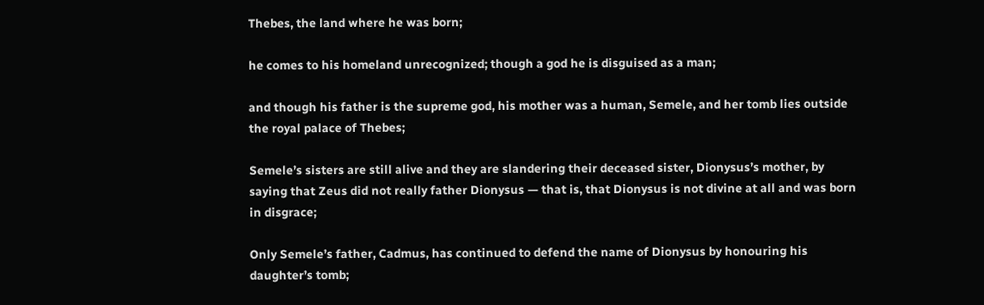Thebes, the land where he was born;

he comes to his homeland unrecognized; though a god he is disguised as a man;

and though his father is the supreme god, his mother was a human, Semele, and her tomb lies outside the royal palace of Thebes;

Semele’s sisters are still alive and they are slandering their deceased sister, Dionysus’s mother, by saying that Zeus did not really father Dionysus — that is, that Dionysus is not divine at all and was born in disgrace;

Only Semele’s father, Cadmus, has continued to defend the name of Dionysus by honouring his daughter’s tomb;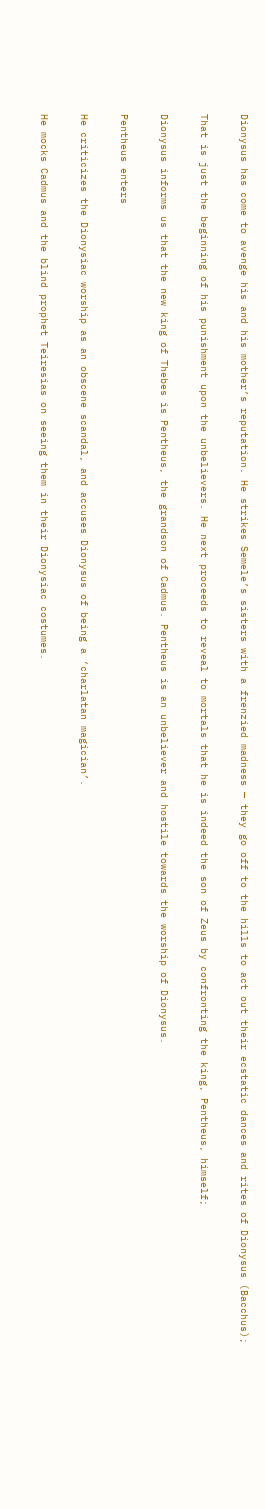Dionysus has come to avenge his and his mother’s reputation. He strikes Semele’s sisters with a frenzied madness — they go off to the hills to act out their ecstatic dances and rites of Dionysus (Bacchus);

That is just the beginning of his punishment upon the unbelievers. He next proceeds to reveal to mortals that he is indeed the son of Zeus by confronting the king, Pentheus, himself;

Dionysus informs us that the new king of Thebes is Pentheus, the grandson of Cadmus. Pentheus is an unbeliever and hostile towards the worship of Dionysus.

Pentheus enters

He criticizes the Dionysiac worship as an obscene scandal, and accuses Dionysus of being a ‘charlatan magician’.

He mocks Cadmus and the blind prophet Teiresias on seeing them in their Dionysiac costumes.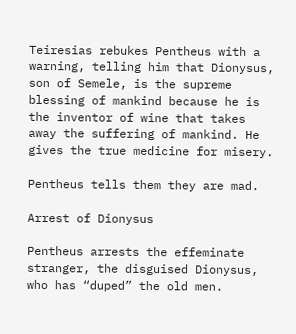Teiresias rebukes Pentheus with a warning, telling him that Dionysus, son of Semele, is the supreme blessing of mankind because he is the inventor of wine that takes away the suffering of mankind. He gives the true medicine for misery.

Pentheus tells them they are mad.

Arrest of Dionysus

Pentheus arrests the effeminate stranger, the disguised Dionysus, who has “duped” the old men.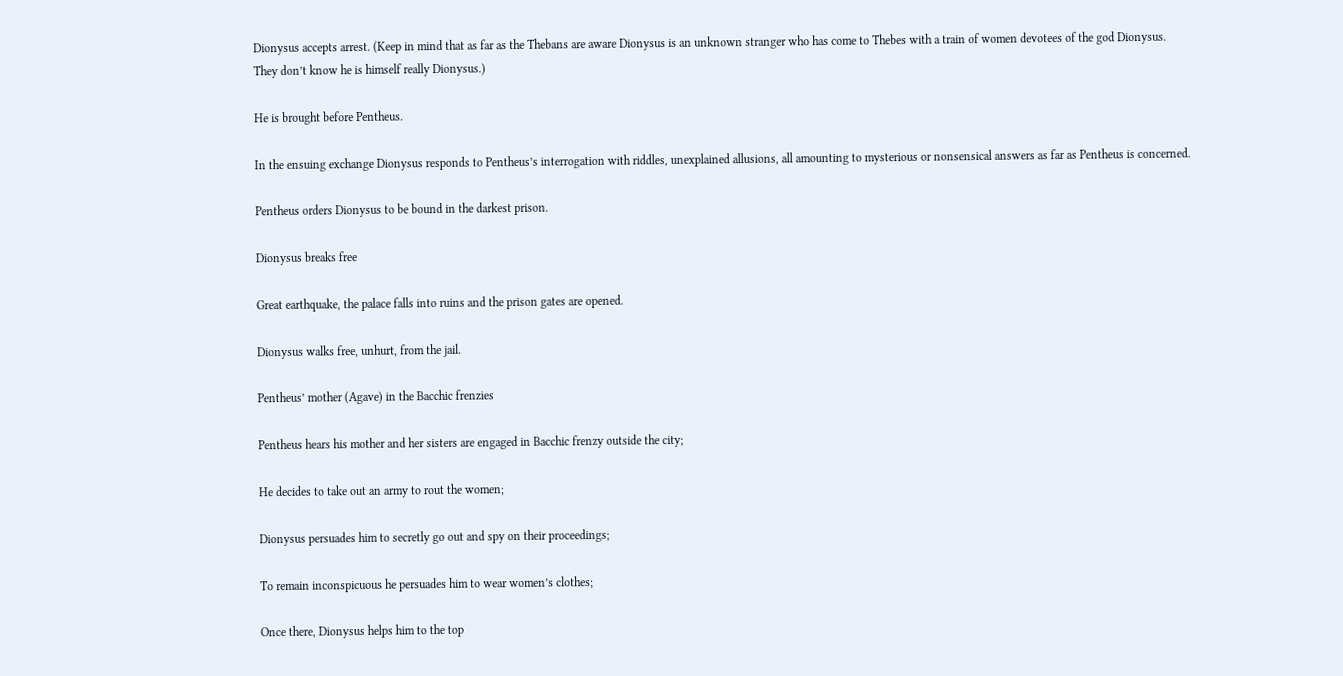Dionysus accepts arrest. (Keep in mind that as far as the Thebans are aware Dionysus is an unknown stranger who has come to Thebes with a train of women devotees of the god Dionysus. They don’t know he is himself really Dionysus.)

He is brought before Pentheus.

In the ensuing exchange Dionysus responds to Pentheus’s interrogation with riddles, unexplained allusions, all amounting to mysterious or nonsensical answers as far as Pentheus is concerned.

Pentheus orders Dionysus to be bound in the darkest prison.

Dionysus breaks free

Great earthquake, the palace falls into ruins and the prison gates are opened.

Dionysus walks free, unhurt, from the jail.

Pentheus’ mother (Agave) in the Bacchic frenzies

Pentheus hears his mother and her sisters are engaged in Bacchic frenzy outside the city;

He decides to take out an army to rout the women;

Dionysus persuades him to secretly go out and spy on their proceedings;

To remain inconspicuous he persuades him to wear women’s clothes;

Once there, Dionysus helps him to the top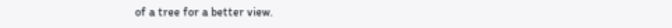of a tree for a better view.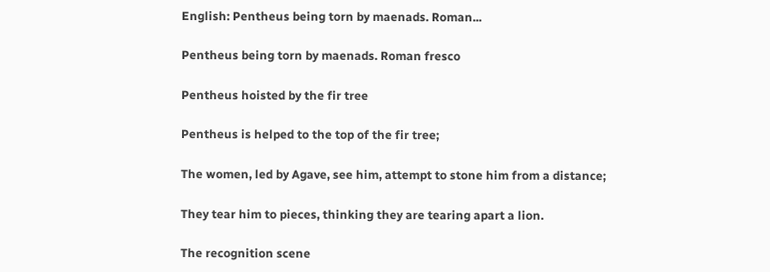English: Pentheus being torn by maenads. Roman...

Pentheus being torn by maenads. Roman fresco

Pentheus hoisted by the fir tree

Pentheus is helped to the top of the fir tree;

The women, led by Agave, see him, attempt to stone him from a distance;

They tear him to pieces, thinking they are tearing apart a lion.

The recognition scene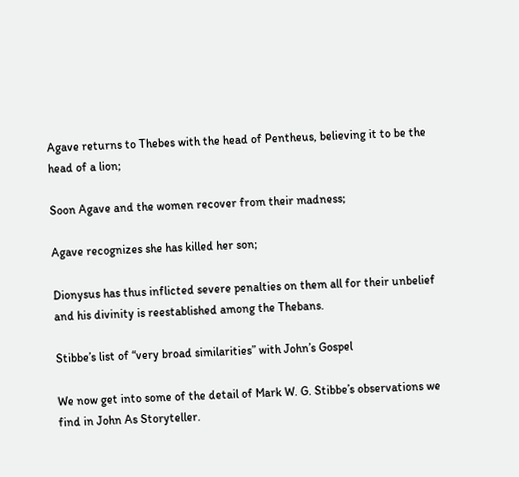Agave returns to Thebes with the head of Pentheus, believing it to be the head of a lion;

Soon Agave and the women recover from their madness;

Agave recognizes she has killed her son;

Dionysus has thus inflicted severe penalties on them all for their unbelief and his divinity is reestablished among the Thebans.

Stibbe’s list of “very broad similarities” with John’s Gospel

We now get into some of the detail of Mark W. G. Stibbe’s observations we find in John As Storyteller.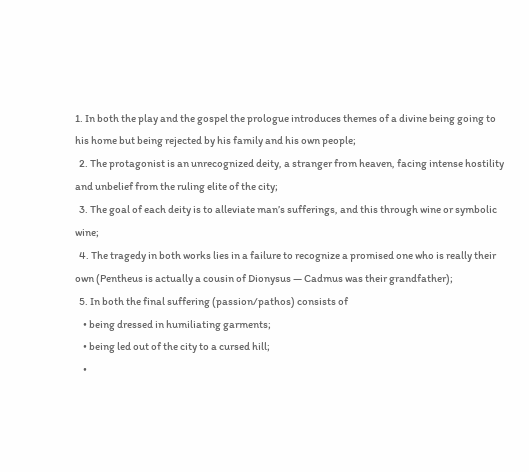1. In both the play and the gospel the prologue introduces themes of a divine being going to his home but being rejected by his family and his own people;
  2. The protagonist is an unrecognized deity, a stranger from heaven, facing intense hostility and unbelief from the ruling elite of the city;
  3. The goal of each deity is to alleviate man’s sufferings, and this through wine or symbolic wine;
  4. The tragedy in both works lies in a failure to recognize a promised one who is really their own (Pentheus is actually a cousin of Dionysus — Cadmus was their grandfather);
  5. In both the final suffering (passion/pathos) consists of
    • being dressed in humiliating garments;
    • being led out of the city to a cursed hill;
    •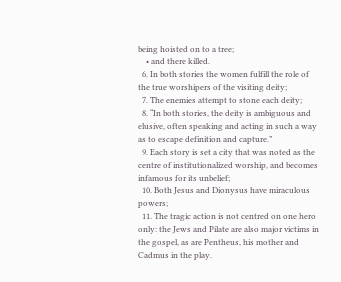being hoisted on to a tree;
    • and there killed.
  6. In both stories the women fulfill the role of the true worshipers of the visiting deity;
  7. The enemies attempt to stone each deity;
  8. “In both stories, the deity is ambiguous and elusive, often speaking and acting in such a way as to escape definition and capture.”
  9. Each story is set a city that was noted as the centre of institutionalized worship, and becomes infamous for its unbelief;
  10. Both Jesus and Dionysus have miraculous powers;
  11. The tragic action is not centred on one hero only: the Jews and Pilate are also major victims in the gospel, as are Pentheus, his mother and Cadmus in the play.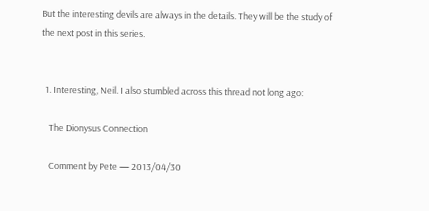But the interesting devils are always in the details. They will be the study of the next post in this series.


  1. Interesting, Neil. I also stumbled across this thread not long ago:

    The Dionysus Connection

    Comment by Pete — 2013/04/30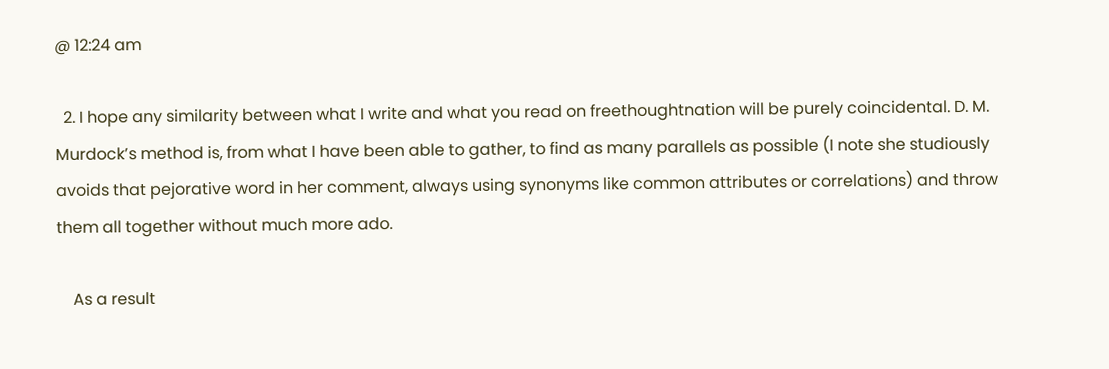@ 12:24 am

  2. I hope any similarity between what I write and what you read on freethoughtnation will be purely coincidental. D. M. Murdock’s method is, from what I have been able to gather, to find as many parallels as possible (I note she studiously avoids that pejorative word in her comment, always using synonyms like common attributes or correlations) and throw them all together without much more ado.

    As a result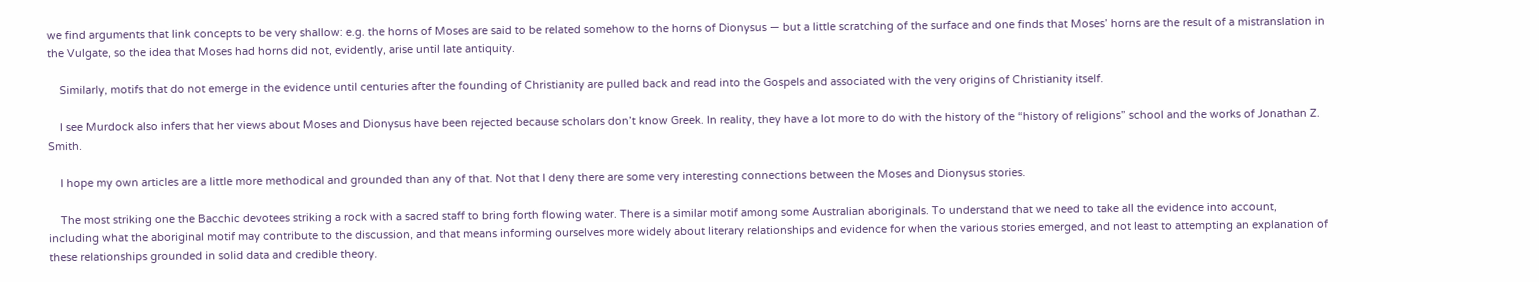we find arguments that link concepts to be very shallow: e.g. the horns of Moses are said to be related somehow to the horns of Dionysus — but a little scratching of the surface and one finds that Moses’ horns are the result of a mistranslation in the Vulgate, so the idea that Moses had horns did not, evidently, arise until late antiquity.

    Similarly, motifs that do not emerge in the evidence until centuries after the founding of Christianity are pulled back and read into the Gospels and associated with the very origins of Christianity itself.

    I see Murdock also infers that her views about Moses and Dionysus have been rejected because scholars don’t know Greek. In reality, they have a lot more to do with the history of the “history of religions” school and the works of Jonathan Z. Smith.

    I hope my own articles are a little more methodical and grounded than any of that. Not that I deny there are some very interesting connections between the Moses and Dionysus stories.

    The most striking one the Bacchic devotees striking a rock with a sacred staff to bring forth flowing water. There is a similar motif among some Australian aboriginals. To understand that we need to take all the evidence into account, including what the aboriginal motif may contribute to the discussion, and that means informing ourselves more widely about literary relationships and evidence for when the various stories emerged, and not least to attempting an explanation of these relationships grounded in solid data and credible theory.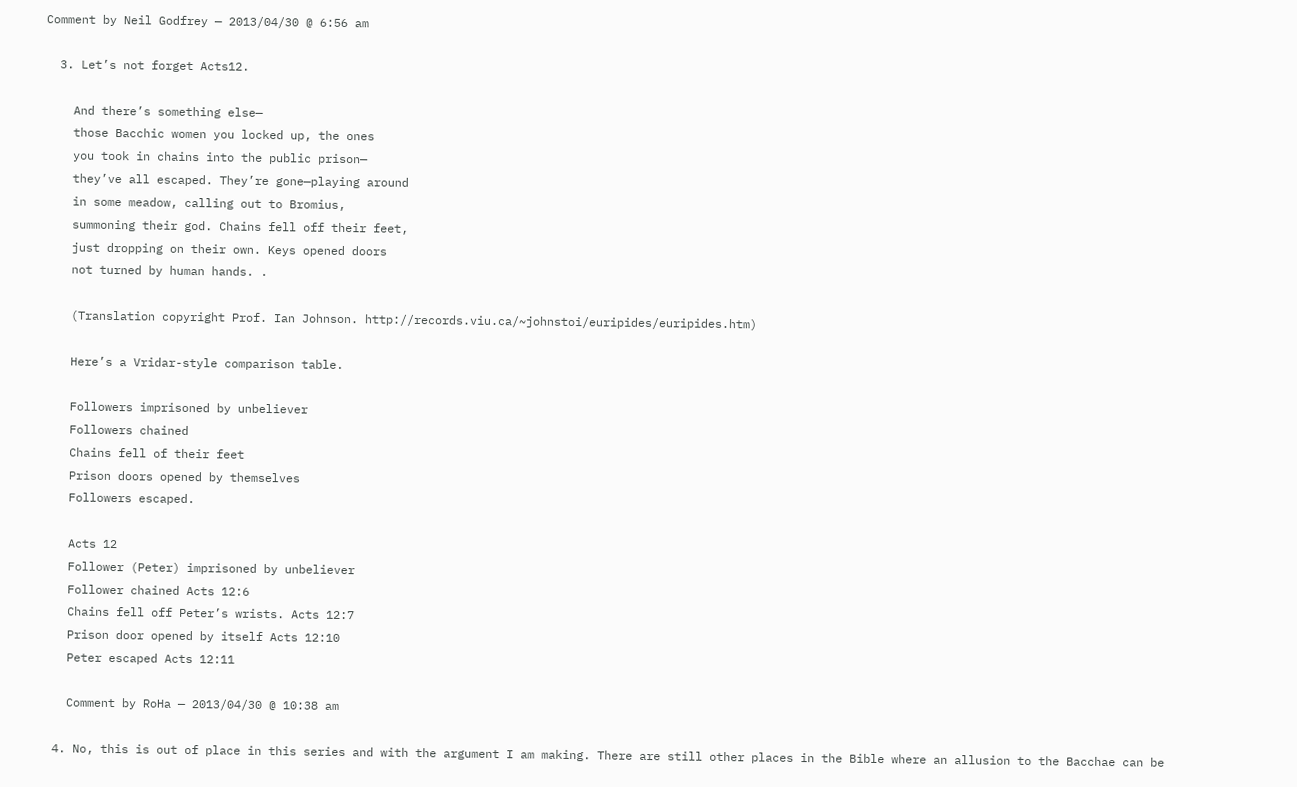Comment by Neil Godfrey — 2013/04/30 @ 6:56 am

  3. Let’s not forget Acts12.

    And there’s something else—
    those Bacchic women you locked up, the ones
    you took in chains into the public prison—
    they’ve all escaped. They’re gone—playing around
    in some meadow, calling out to Bromius,
    summoning their god. Chains fell off their feet,
    just dropping on their own. Keys opened doors
    not turned by human hands. .

    (Translation copyright Prof. Ian Johnson. http://records.viu.ca/~johnstoi/euripides/euripides.htm)

    Here’s a Vridar-style comparison table.

    Followers imprisoned by unbeliever
    Followers chained
    Chains fell of their feet
    Prison doors opened by themselves
    Followers escaped.

    Acts 12
    Follower (Peter) imprisoned by unbeliever
    Follower chained Acts 12:6
    Chains fell off Peter’s wrists. Acts 12:7
    Prison door opened by itself Acts 12:10
    Peter escaped Acts 12:11

    Comment by RoHa — 2013/04/30 @ 10:38 am

  4. No, this is out of place in this series and with the argument I am making. There are still other places in the Bible where an allusion to the Bacchae can be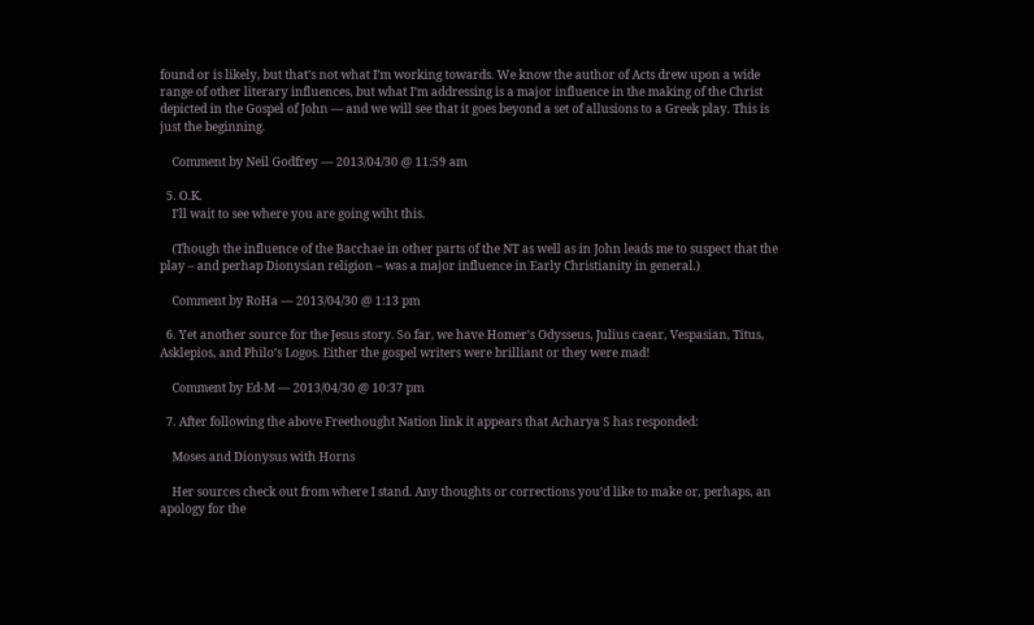found or is likely, but that’s not what I’m working towards. We know the author of Acts drew upon a wide range of other literary influences, but what I’m addressing is a major influence in the making of the Christ depicted in the Gospel of John — and we will see that it goes beyond a set of allusions to a Greek play. This is just the beginning.

    Comment by Neil Godfrey — 2013/04/30 @ 11:59 am

  5. O.K.
    I’ll wait to see where you are going wiht this.

    (Though the influence of the Bacchae in other parts of the NT as well as in John leads me to suspect that the play – and perhap Dionysian religion – was a major influence in Early Christianity in general.)

    Comment by RoHa — 2013/04/30 @ 1:13 pm

  6. Yet another source for the Jesus story. So far, we have Homer’s Odysseus, Julius caear, Vespasian, Titus, Asklepios, and Philo’s Logos. Either the gospel writers were brilliant or they were mad!

    Comment by Ed-M — 2013/04/30 @ 10:37 pm

  7. After following the above Freethought Nation link it appears that Acharya S has responded:

    Moses and Dionysus with Horns

    Her sources check out from where I stand. Any thoughts or corrections you’d like to make or, perhaps, an apology for the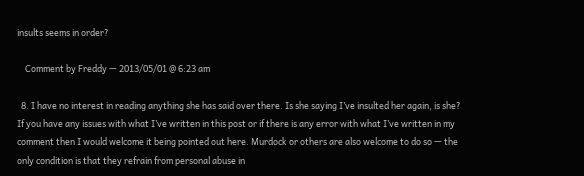insults seems in order?

    Comment by Freddy — 2013/05/01 @ 6:23 am

  8. I have no interest in reading anything she has said over there. Is she saying I’ve insulted her again, is she? If you have any issues with what I’ve written in this post or if there is any error with what I’ve written in my comment then I would welcome it being pointed out here. Murdock or others are also welcome to do so — the only condition is that they refrain from personal abuse in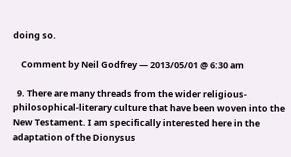doing so.

    Comment by Neil Godfrey — 2013/05/01 @ 6:30 am

  9. There are many threads from the wider religious-philosophical-literary culture that have been woven into the New Testament. I am specifically interested here in the adaptation of the Dionysus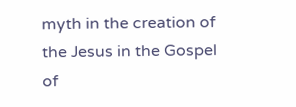myth in the creation of the Jesus in the Gospel of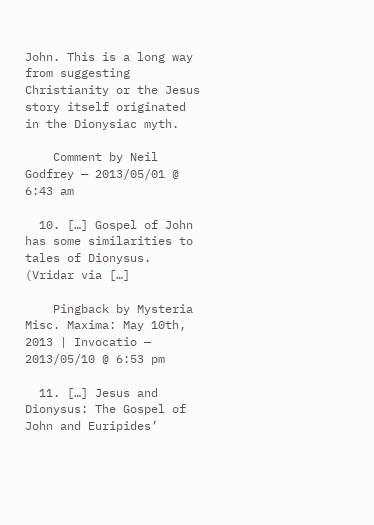John. This is a long way from suggesting Christianity or the Jesus story itself originated in the Dionysiac myth.

    Comment by Neil Godfrey — 2013/05/01 @ 6:43 am

  10. […] Gospel of John has some similarities to tales of Dionysus. (Vridar via […]

    Pingback by Mysteria Misc. Maxima: May 10th, 2013 | Invocatio — 2013/05/10 @ 6:53 pm

  11. […] Jesus and Dionysus: The Gospel of John and Euripides’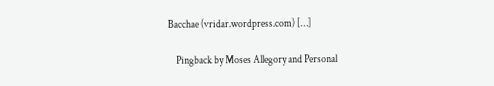Bacchae (vridar.wordpress.com) […]

    Pingback by Moses Allegory and Personal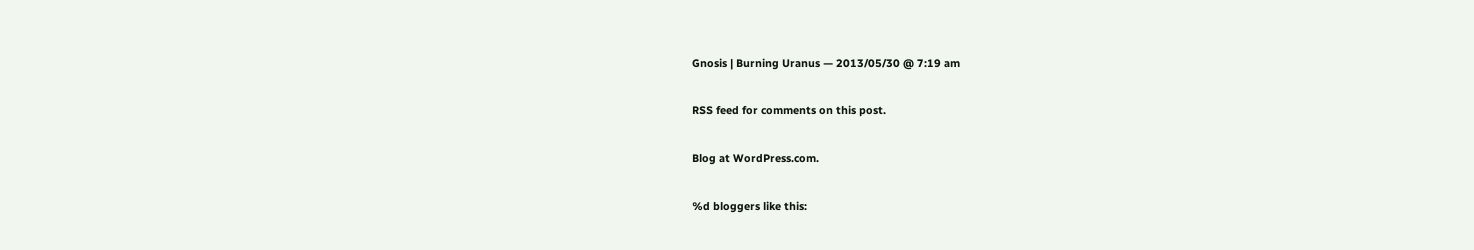Gnosis | Burning Uranus — 2013/05/30 @ 7:19 am

RSS feed for comments on this post.

Blog at WordPress.com.

%d bloggers like this: